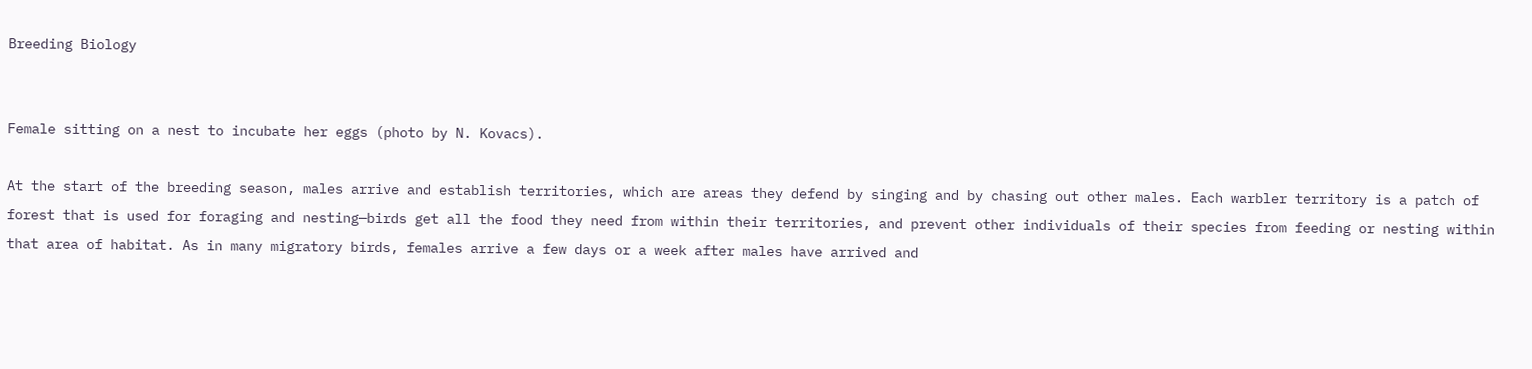Breeding Biology


Female sitting on a nest to incubate her eggs (photo by N. Kovacs).

At the start of the breeding season, males arrive and establish territories, which are areas they defend by singing and by chasing out other males. Each warbler territory is a patch of forest that is used for foraging and nesting—birds get all the food they need from within their territories, and prevent other individuals of their species from feeding or nesting within that area of habitat. As in many migratory birds, females arrive a few days or a week after males have arrived and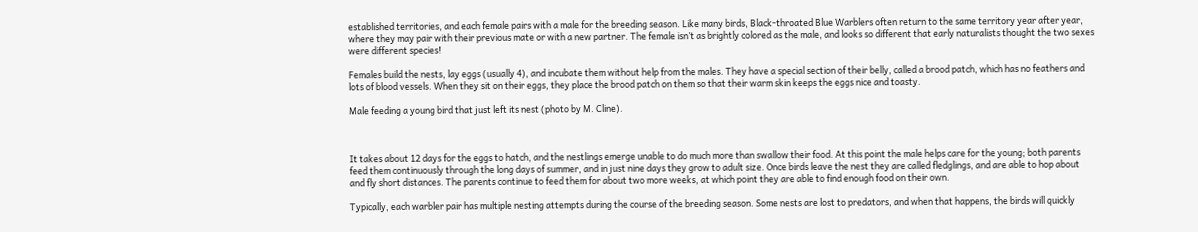established territories, and each female pairs with a male for the breeding season. Like many birds, Black-throated Blue Warblers often return to the same territory year after year, where they may pair with their previous mate or with a new partner. The female isn’t as brightly colored as the male, and looks so different that early naturalists thought the two sexes were different species!

Females build the nests, lay eggs (usually 4), and incubate them without help from the males. They have a special section of their belly, called a brood patch, which has no feathers and lots of blood vessels. When they sit on their eggs, they place the brood patch on them so that their warm skin keeps the eggs nice and toasty.

Male feeding a young bird that just left its nest (photo by M. Cline).



It takes about 12 days for the eggs to hatch, and the nestlings emerge unable to do much more than swallow their food. At this point the male helps care for the young; both parents feed them continuously through the long days of summer, and in just nine days they grow to adult size. Once birds leave the nest they are called fledglings, and are able to hop about and fly short distances. The parents continue to feed them for about two more weeks, at which point they are able to find enough food on their own.

Typically, each warbler pair has multiple nesting attempts during the course of the breeding season. Some nests are lost to predators, and when that happens, the birds will quickly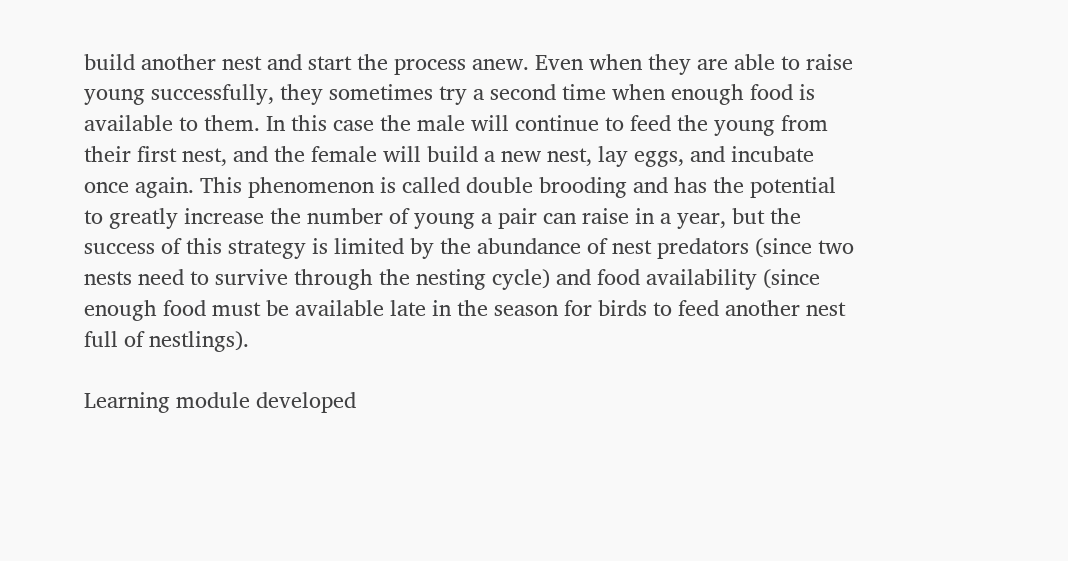build another nest and start the process anew. Even when they are able to raise young successfully, they sometimes try a second time when enough food is available to them. In this case the male will continue to feed the young from their first nest, and the female will build a new nest, lay eggs, and incubate once again. This phenomenon is called double brooding and has the potential to greatly increase the number of young a pair can raise in a year, but the success of this strategy is limited by the abundance of nest predators (since two nests need to survive through the nesting cycle) and food availability (since enough food must be available late in the season for birds to feed another nest full of nestlings).

Learning module developed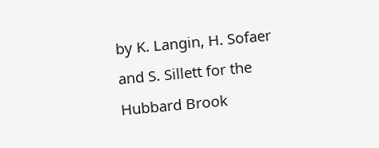by K. Langin, H. Sofaer and S. Sillett for the Hubbard Brook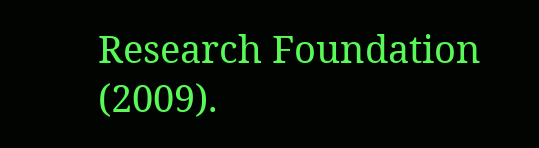Research Foundation (2009).